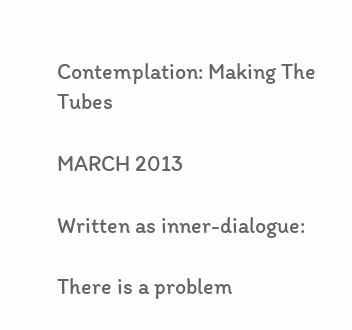Contemplation: Making The Tubes

MARCH 2013

Written as inner-dialogue:

There is a problem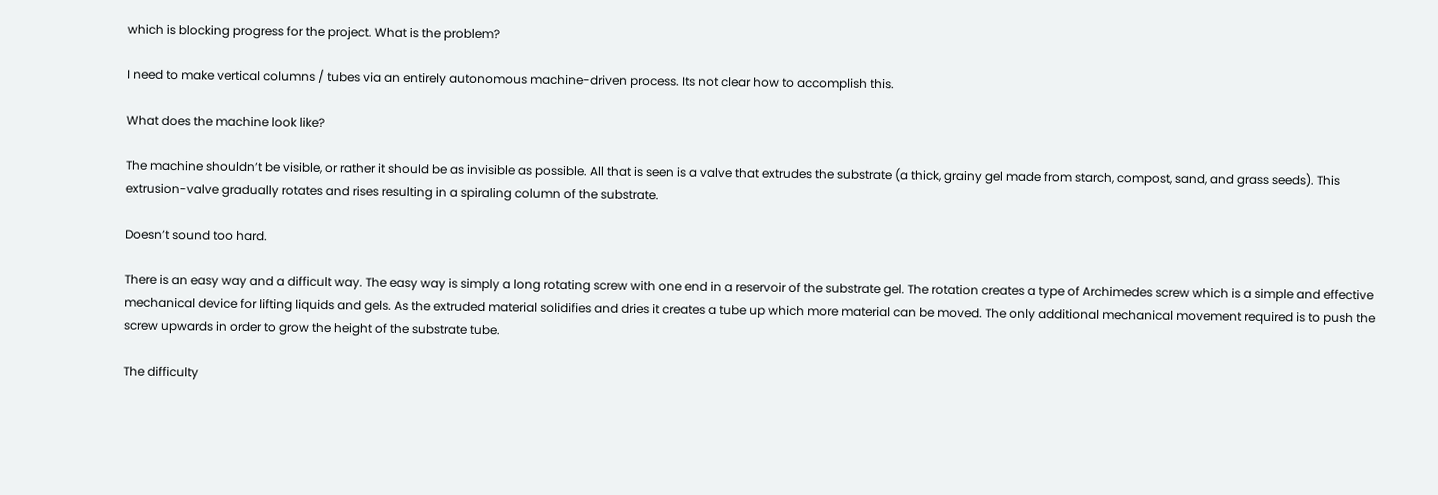which is blocking progress for the project. What is the problem?

I need to make vertical columns / tubes via an entirely autonomous machine-driven process. Its not clear how to accomplish this.

What does the machine look like?

The machine shouldn’t be visible, or rather it should be as invisible as possible. All that is seen is a valve that extrudes the substrate (a thick, grainy gel made from starch, compost, sand, and grass seeds). This extrusion-valve gradually rotates and rises resulting in a spiraling column of the substrate.

Doesn’t sound too hard.

There is an easy way and a difficult way. The easy way is simply a long rotating screw with one end in a reservoir of the substrate gel. The rotation creates a type of Archimedes screw which is a simple and effective mechanical device for lifting liquids and gels. As the extruded material solidifies and dries it creates a tube up which more material can be moved. The only additional mechanical movement required is to push the screw upwards in order to grow the height of the substrate tube.

The difficulty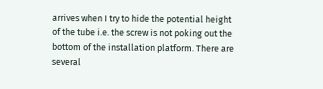arrives when I try to hide the potential height of the tube i.e. the screw is not poking out the bottom of the installation platform. There are several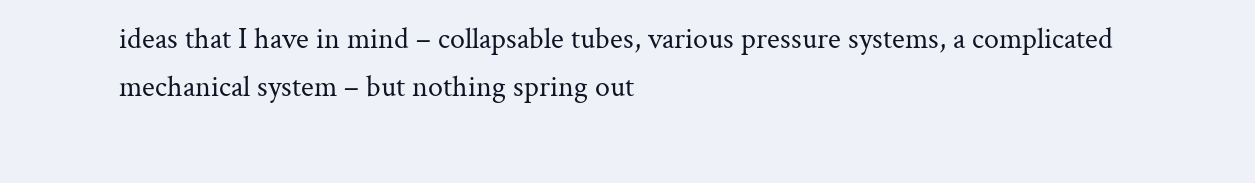ideas that I have in mind – collapsable tubes, various pressure systems, a complicated mechanical system – but nothing spring out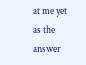at me yet as the answer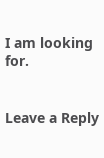I am looking for.


Leave a Reply